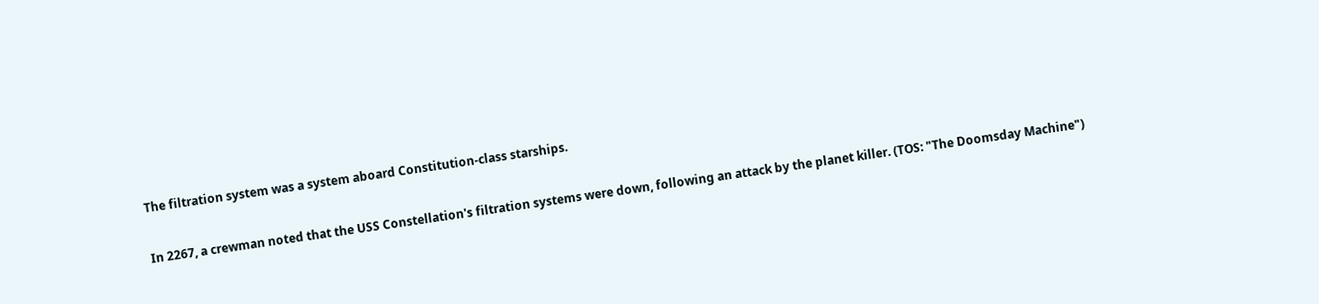The filtration system was a system aboard Constitution-class starships.

In 2267, a crewman noted that the USS Constellation's filtration systems were down, following an attack by the planet killer. (TOS: "The Doomsday Machine")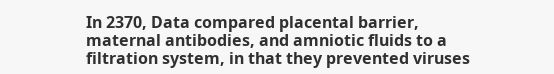In 2370, Data compared placental barrier, maternal antibodies, and amniotic fluids to a filtration system, in that they prevented viruses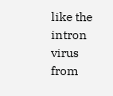like the intron virus from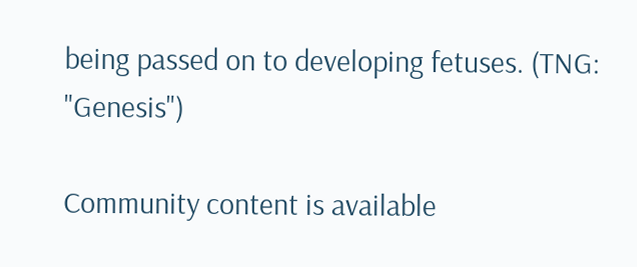being passed on to developing fetuses. (TNG: "Genesis")

Community content is available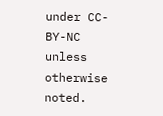under CC-BY-NC unless otherwise noted.